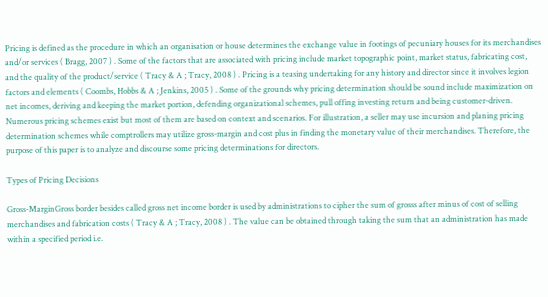Pricing is defined as the procedure in which an organisation or house determines the exchange value in footings of pecuniary houses for its merchandises and/or services ( Bragg, 2007 ) . Some of the factors that are associated with pricing include market topographic point, market status, fabricating cost, and the quality of the product/service ( Tracy & A ; Tracy, 2008 ) . Pricing is a teasing undertaking for any history and director since it involves legion factors and elements ( Coombs, Hobbs & A ; Jenkins, 2005 ) . Some of the grounds why pricing determination should be sound include maximization on net incomes, deriving and keeping the market portion, defending organizational schemes, pull offing investing return and being customer-driven. Numerous pricing schemes exist but most of them are based on context and scenarios. For illustration, a seller may use incursion and planing pricing determination schemes while comptrollers may utilize gross-margin and cost plus in finding the monetary value of their merchandises. Therefore, the purpose of this paper is to analyze and discourse some pricing determinations for directors.

Types of Pricing Decisions

Gross-MarginGross border besides called gross net income border is used by administrations to cipher the sum of grosss after minus of cost of selling merchandises and fabrication costs ( Tracy & A ; Tracy, 2008 ) . The value can be obtained through taking the sum that an administration has made within a specified period i.e.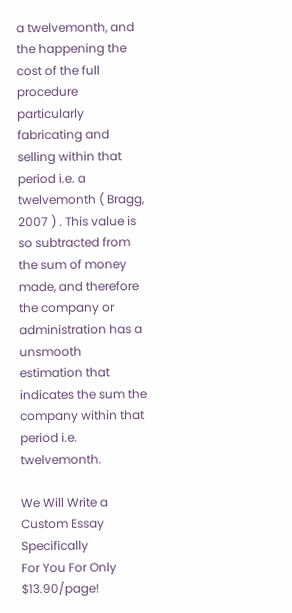a twelvemonth, and the happening the cost of the full procedure particularly fabricating and selling within that period i.e. a twelvemonth ( Bragg, 2007 ) . This value is so subtracted from the sum of money made, and therefore the company or administration has a unsmooth estimation that indicates the sum the company within that period i.e. twelvemonth.

We Will Write a Custom Essay Specifically
For You For Only $13.90/page!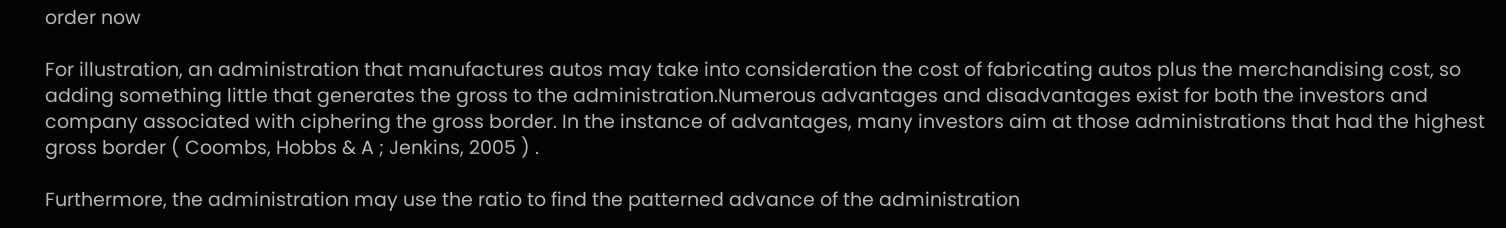order now

For illustration, an administration that manufactures autos may take into consideration the cost of fabricating autos plus the merchandising cost, so adding something little that generates the gross to the administration.Numerous advantages and disadvantages exist for both the investors and company associated with ciphering the gross border. In the instance of advantages, many investors aim at those administrations that had the highest gross border ( Coombs, Hobbs & A ; Jenkins, 2005 ) .

Furthermore, the administration may use the ratio to find the patterned advance of the administration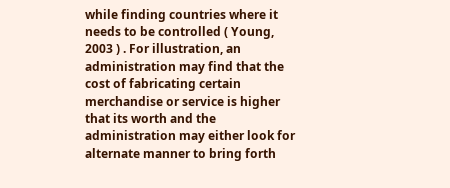while finding countries where it needs to be controlled ( Young, 2003 ) . For illustration, an administration may find that the cost of fabricating certain merchandise or service is higher that its worth and the administration may either look for alternate manner to bring forth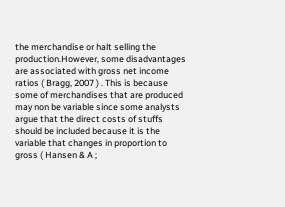the merchandise or halt selling the production.However, some disadvantages are associated with gross net income ratios ( Bragg, 2007 ) . This is because some of merchandises that are produced may non be variable since some analysts argue that the direct costs of stuffs should be included because it is the variable that changes in proportion to gross ( Hansen & A ;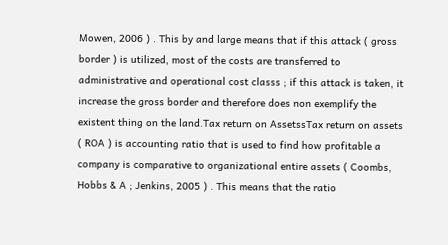Mowen, 2006 ) . This by and large means that if this attack ( gross border ) is utilized, most of the costs are transferred to administrative and operational cost classs ; if this attack is taken, it increase the gross border and therefore does non exemplify the existent thing on the land.Tax return on AssetssTax return on assets ( ROA ) is accounting ratio that is used to find how profitable a company is comparative to organizational entire assets ( Coombs, Hobbs & A ; Jenkins, 2005 ) . This means that the ratio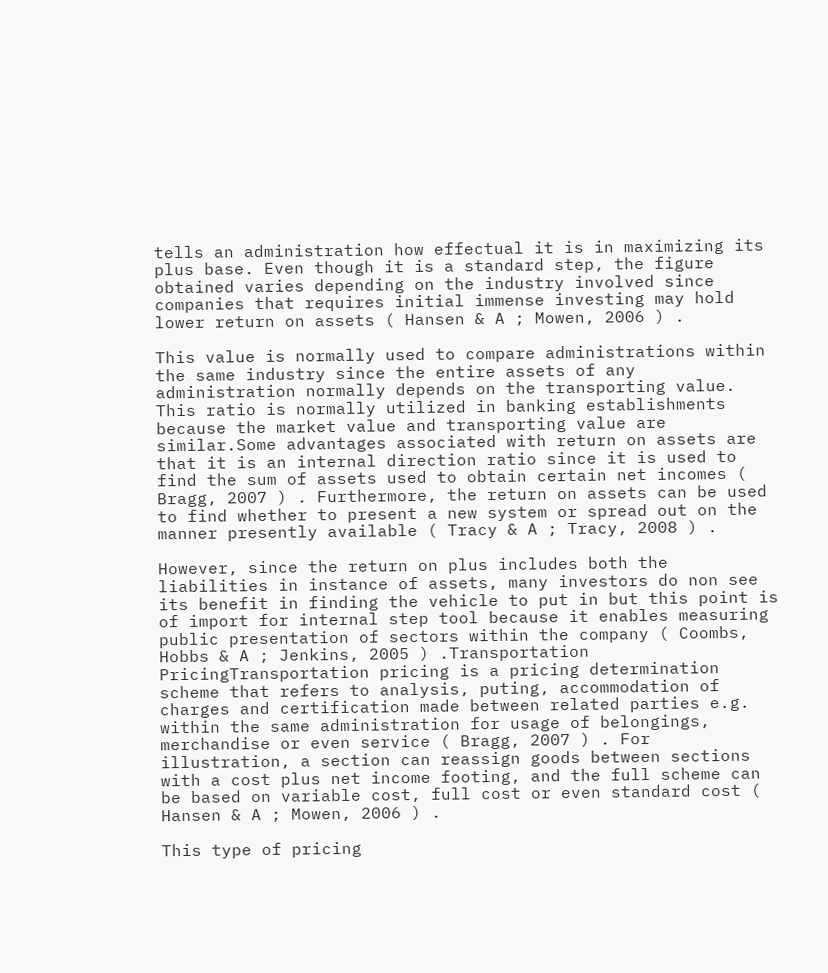tells an administration how effectual it is in maximizing its plus base. Even though it is a standard step, the figure obtained varies depending on the industry involved since companies that requires initial immense investing may hold lower return on assets ( Hansen & A ; Mowen, 2006 ) .

This value is normally used to compare administrations within the same industry since the entire assets of any administration normally depends on the transporting value. This ratio is normally utilized in banking establishments because the market value and transporting value are similar.Some advantages associated with return on assets are that it is an internal direction ratio since it is used to find the sum of assets used to obtain certain net incomes ( Bragg, 2007 ) . Furthermore, the return on assets can be used to find whether to present a new system or spread out on the manner presently available ( Tracy & A ; Tracy, 2008 ) .

However, since the return on plus includes both the liabilities in instance of assets, many investors do non see its benefit in finding the vehicle to put in but this point is of import for internal step tool because it enables measuring public presentation of sectors within the company ( Coombs, Hobbs & A ; Jenkins, 2005 ) .Transportation PricingTransportation pricing is a pricing determination scheme that refers to analysis, puting, accommodation of charges and certification made between related parties e.g. within the same administration for usage of belongings, merchandise or even service ( Bragg, 2007 ) . For illustration, a section can reassign goods between sections with a cost plus net income footing, and the full scheme can be based on variable cost, full cost or even standard cost ( Hansen & A ; Mowen, 2006 ) .

This type of pricing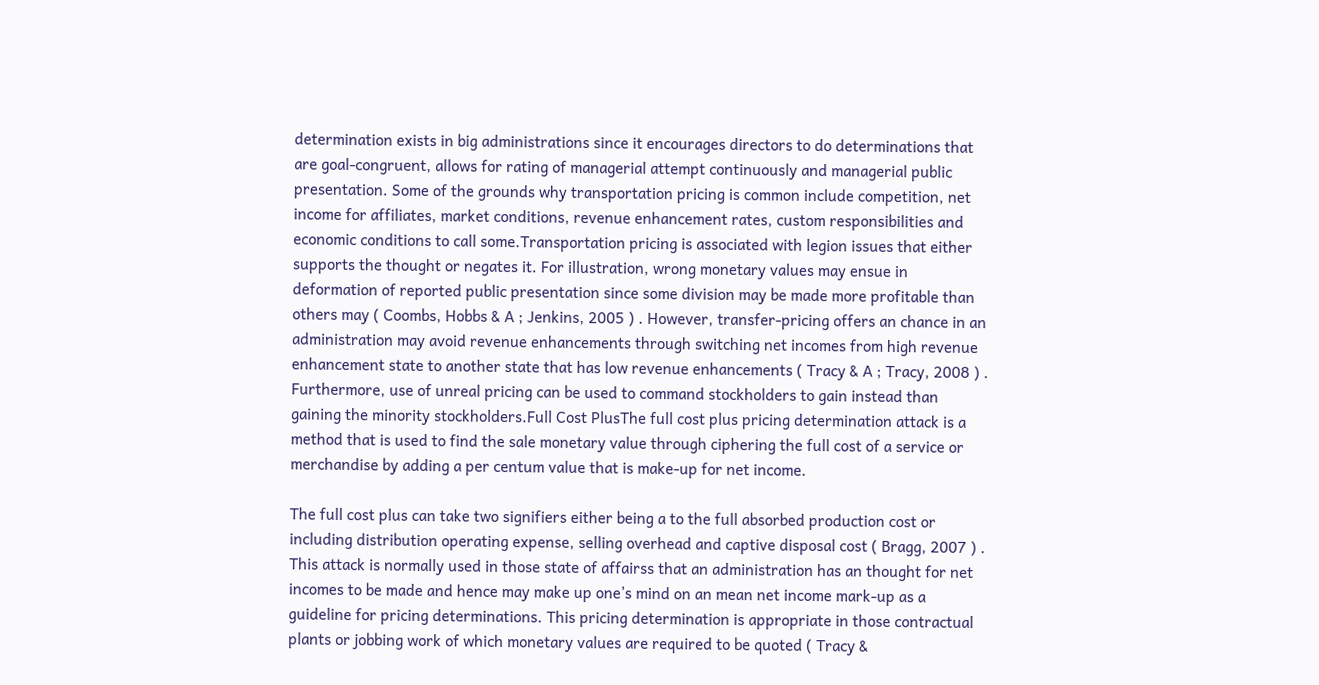determination exists in big administrations since it encourages directors to do determinations that are goal-congruent, allows for rating of managerial attempt continuously and managerial public presentation. Some of the grounds why transportation pricing is common include competition, net income for affiliates, market conditions, revenue enhancement rates, custom responsibilities and economic conditions to call some.Transportation pricing is associated with legion issues that either supports the thought or negates it. For illustration, wrong monetary values may ensue in deformation of reported public presentation since some division may be made more profitable than others may ( Coombs, Hobbs & A ; Jenkins, 2005 ) . However, transfer-pricing offers an chance in an administration may avoid revenue enhancements through switching net incomes from high revenue enhancement state to another state that has low revenue enhancements ( Tracy & A ; Tracy, 2008 ) . Furthermore, use of unreal pricing can be used to command stockholders to gain instead than gaining the minority stockholders.Full Cost PlusThe full cost plus pricing determination attack is a method that is used to find the sale monetary value through ciphering the full cost of a service or merchandise by adding a per centum value that is make-up for net income.

The full cost plus can take two signifiers either being a to the full absorbed production cost or including distribution operating expense, selling overhead and captive disposal cost ( Bragg, 2007 ) . This attack is normally used in those state of affairss that an administration has an thought for net incomes to be made and hence may make up one’s mind on an mean net income mark-up as a guideline for pricing determinations. This pricing determination is appropriate in those contractual plants or jobbing work of which monetary values are required to be quoted ( Tracy &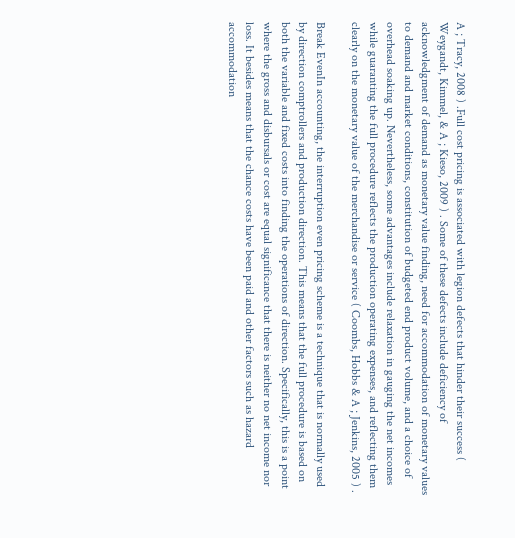A ; Tracy, 2008 ) .Full cost pricing is associated with legion defects that hinder their success ( Weygandt, Kimmel, & A ; Kieso, 2009 ) . Some of these defects include deficiency of acknowledgment of demand as monetary value finding, need for accommodation of monetary values to demand and market conditions, constitution of budgeted end product volume, and a choice of overhead soaking up. Nevertheless, some advantages include relaxation in gauging the net incomes while guaranting the full procedure reflects the production operating expenses, and reflecting them clearly on the monetary value of the merchandise or service ( Coombs, Hobbs & A ; Jenkins, 2005 ) .

Break EvenIn accounting, the interruption even pricing scheme is a technique that is normally used by direction comptrollers and production direction. This means that the full procedure is based on both the variable and fixed costs into finding the operations of direction. Specifically, this is a point where the gross and disbursals or cost are equal significance that there is neither no net income nor loss. It besides means that the chance costs have been paid and other factors such as hazard accommodation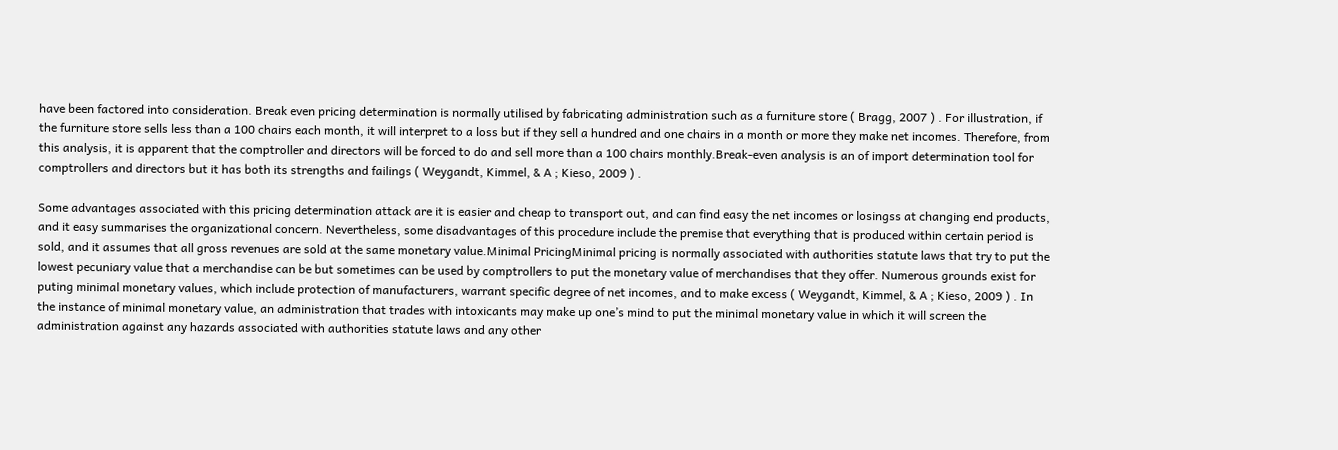have been factored into consideration. Break even pricing determination is normally utilised by fabricating administration such as a furniture store ( Bragg, 2007 ) . For illustration, if the furniture store sells less than a 100 chairs each month, it will interpret to a loss but if they sell a hundred and one chairs in a month or more they make net incomes. Therefore, from this analysis, it is apparent that the comptroller and directors will be forced to do and sell more than a 100 chairs monthly.Break-even analysis is an of import determination tool for comptrollers and directors but it has both its strengths and failings ( Weygandt, Kimmel, & A ; Kieso, 2009 ) .

Some advantages associated with this pricing determination attack are it is easier and cheap to transport out, and can find easy the net incomes or losingss at changing end products, and it easy summarises the organizational concern. Nevertheless, some disadvantages of this procedure include the premise that everything that is produced within certain period is sold, and it assumes that all gross revenues are sold at the same monetary value.Minimal PricingMinimal pricing is normally associated with authorities statute laws that try to put the lowest pecuniary value that a merchandise can be but sometimes can be used by comptrollers to put the monetary value of merchandises that they offer. Numerous grounds exist for puting minimal monetary values, which include protection of manufacturers, warrant specific degree of net incomes, and to make excess ( Weygandt, Kimmel, & A ; Kieso, 2009 ) . In the instance of minimal monetary value, an administration that trades with intoxicants may make up one’s mind to put the minimal monetary value in which it will screen the administration against any hazards associated with authorities statute laws and any other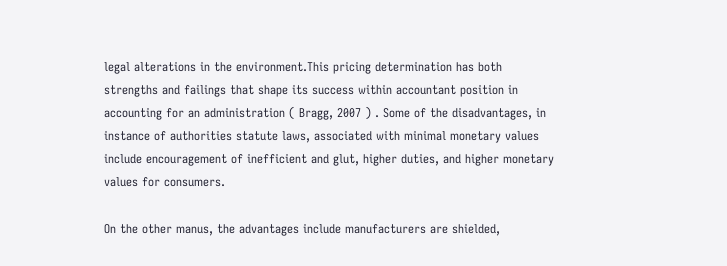legal alterations in the environment.This pricing determination has both strengths and failings that shape its success within accountant position in accounting for an administration ( Bragg, 2007 ) . Some of the disadvantages, in instance of authorities statute laws, associated with minimal monetary values include encouragement of inefficient and glut, higher duties, and higher monetary values for consumers.

On the other manus, the advantages include manufacturers are shielded,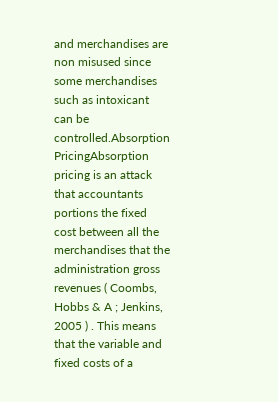and merchandises are non misused since some merchandises such as intoxicant can be controlled.Absorption PricingAbsorption pricing is an attack that accountants portions the fixed cost between all the merchandises that the administration gross revenues ( Coombs, Hobbs & A ; Jenkins, 2005 ) . This means that the variable and fixed costs of a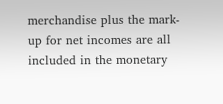merchandise plus the mark-up for net incomes are all included in the monetary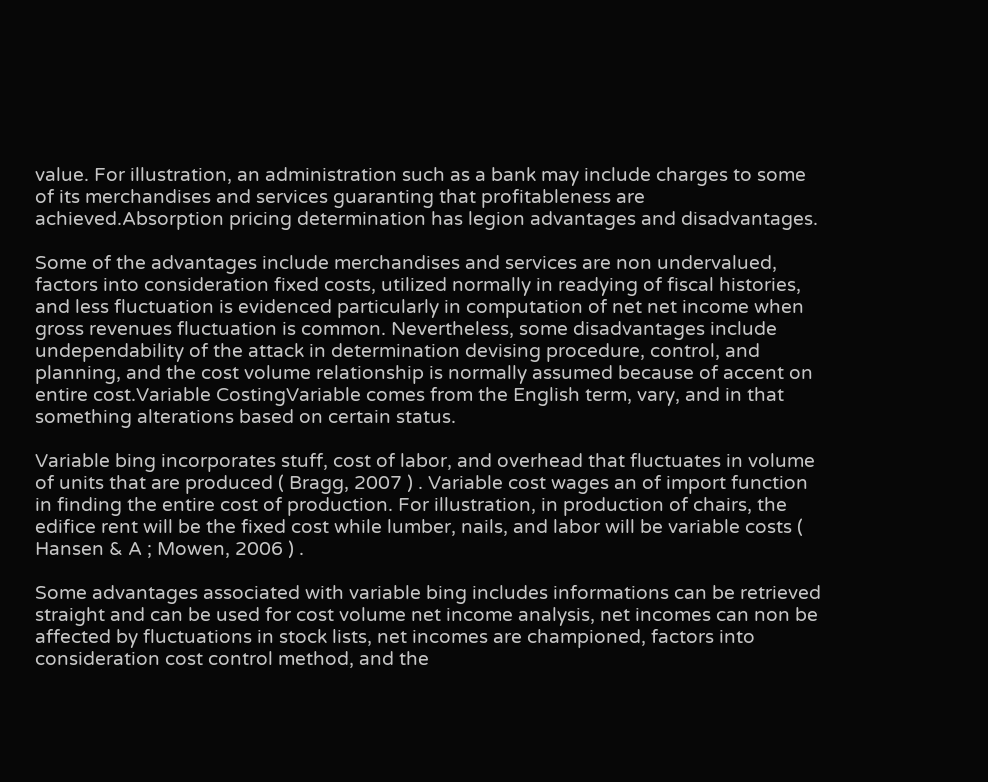value. For illustration, an administration such as a bank may include charges to some of its merchandises and services guaranting that profitableness are achieved.Absorption pricing determination has legion advantages and disadvantages.

Some of the advantages include merchandises and services are non undervalued, factors into consideration fixed costs, utilized normally in readying of fiscal histories, and less fluctuation is evidenced particularly in computation of net net income when gross revenues fluctuation is common. Nevertheless, some disadvantages include undependability of the attack in determination devising procedure, control, and planning, and the cost volume relationship is normally assumed because of accent on entire cost.Variable CostingVariable comes from the English term, vary, and in that something alterations based on certain status.

Variable bing incorporates stuff, cost of labor, and overhead that fluctuates in volume of units that are produced ( Bragg, 2007 ) . Variable cost wages an of import function in finding the entire cost of production. For illustration, in production of chairs, the edifice rent will be the fixed cost while lumber, nails, and labor will be variable costs ( Hansen & A ; Mowen, 2006 ) .

Some advantages associated with variable bing includes informations can be retrieved straight and can be used for cost volume net income analysis, net incomes can non be affected by fluctuations in stock lists, net incomes are championed, factors into consideration cost control method, and the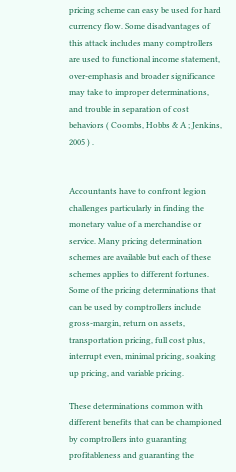pricing scheme can easy be used for hard currency flow. Some disadvantages of this attack includes many comptrollers are used to functional income statement, over-emphasis and broader significance may take to improper determinations, and trouble in separation of cost behaviors ( Coombs, Hobbs & A ; Jenkins, 2005 ) .


Accountants have to confront legion challenges particularly in finding the monetary value of a merchandise or service. Many pricing determination schemes are available but each of these schemes applies to different fortunes. Some of the pricing determinations that can be used by comptrollers include gross-margin, return on assets, transportation pricing, full cost plus, interrupt even, minimal pricing, soaking up pricing, and variable pricing.

These determinations common with different benefits that can be championed by comptrollers into guaranting profitableness and guaranting the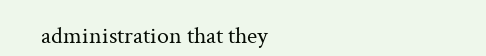administration that they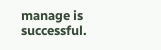manage is successful.